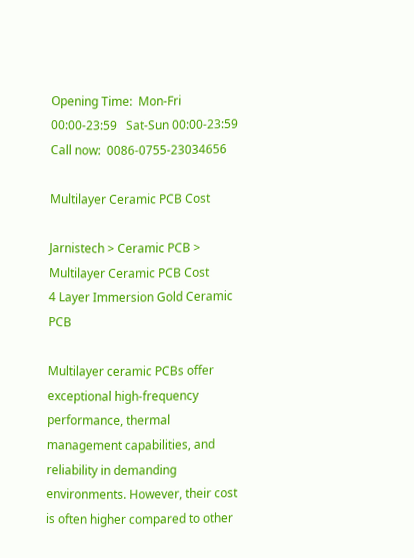Opening Time:  Mon‑Fri  00:00‑23:59   Sat‑Sun 00:00‑23:59
Call now:  0086-0755-23034656

Multilayer Ceramic PCB Cost

Jarnistech > Ceramic PCB > Multilayer Ceramic PCB Cost
4 Layer Immersion Gold Ceramic PCB

Multilayer ceramic PCBs offer exceptional high-frequency performance, thermal management capabilities, and reliability in demanding environments. However, their cost is often higher compared to other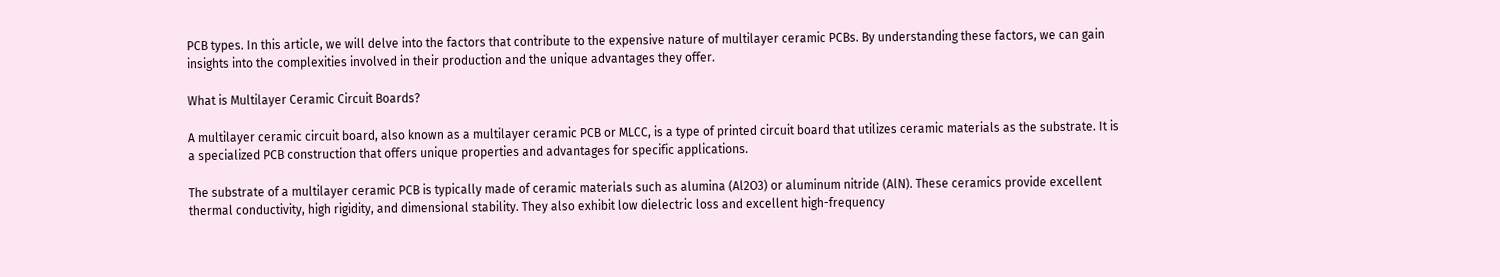PCB types. In this article, we will delve into the factors that contribute to the expensive nature of multilayer ceramic PCBs. By understanding these factors, we can gain insights into the complexities involved in their production and the unique advantages they offer.

What is Multilayer Ceramic Circuit Boards?

A multilayer ceramic circuit board, also known as a multilayer ceramic PCB or MLCC, is a type of printed circuit board that utilizes ceramic materials as the substrate. It is a specialized PCB construction that offers unique properties and advantages for specific applications.

The substrate of a multilayer ceramic PCB is typically made of ceramic materials such as alumina (Al2O3) or aluminum nitride (AlN). These ceramics provide excellent thermal conductivity, high rigidity, and dimensional stability. They also exhibit low dielectric loss and excellent high-frequency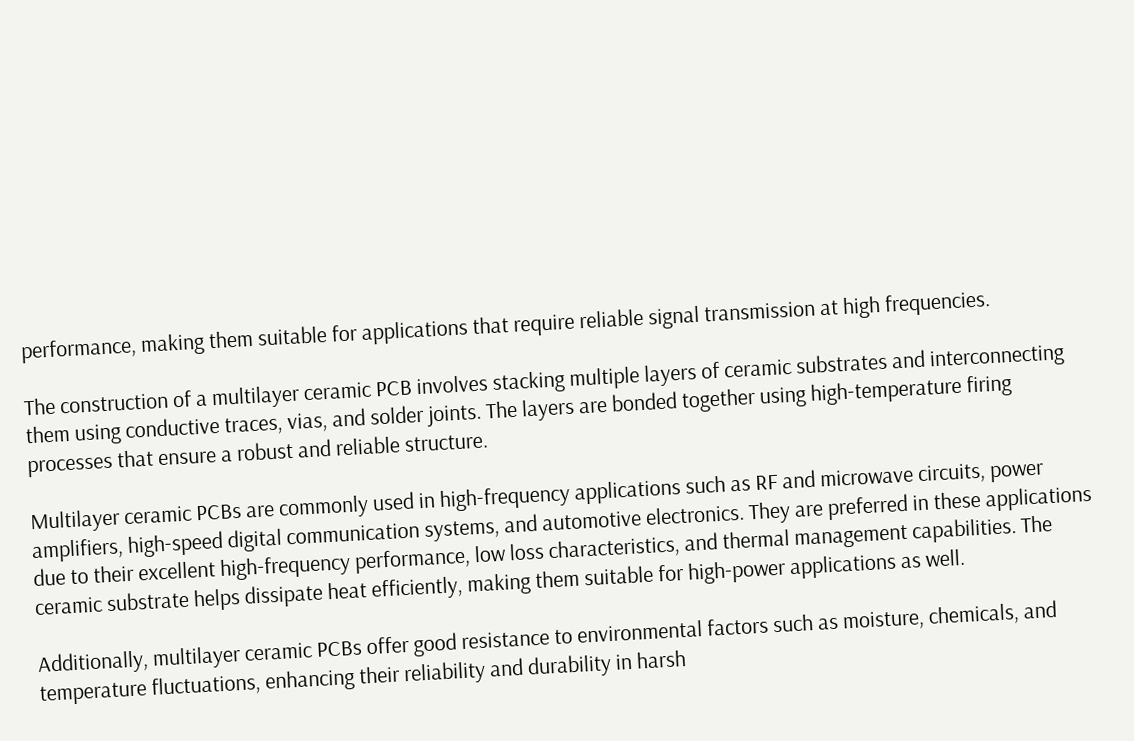performance, making them suitable for applications that require reliable signal transmission at high frequencies.

The construction of a multilayer ceramic PCB involves stacking multiple layers of ceramic substrates and interconnecting them using conductive traces, vias, and solder joints. The layers are bonded together using high-temperature firing processes that ensure a robust and reliable structure.

Multilayer ceramic PCBs are commonly used in high-frequency applications such as RF and microwave circuits, power amplifiers, high-speed digital communication systems, and automotive electronics. They are preferred in these applications due to their excellent high-frequency performance, low loss characteristics, and thermal management capabilities. The ceramic substrate helps dissipate heat efficiently, making them suitable for high-power applications as well.

Additionally, multilayer ceramic PCBs offer good resistance to environmental factors such as moisture, chemicals, and temperature fluctuations, enhancing their reliability and durability in harsh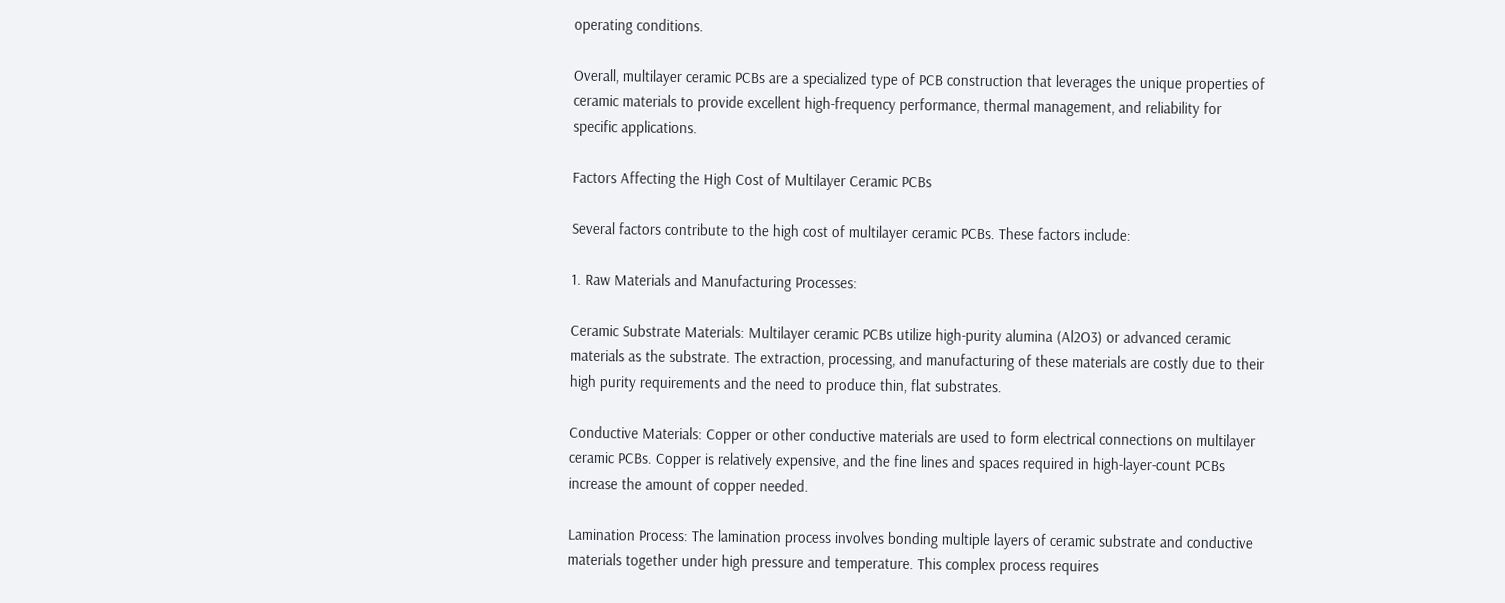operating conditions.

Overall, multilayer ceramic PCBs are a specialized type of PCB construction that leverages the unique properties of ceramic materials to provide excellent high-frequency performance, thermal management, and reliability for specific applications.

Factors Affecting the High Cost of Multilayer Ceramic PCBs

Several factors contribute to the high cost of multilayer ceramic PCBs. These factors include:

1. Raw Materials and Manufacturing Processes:

Ceramic Substrate Materials: Multilayer ceramic PCBs utilize high-purity alumina (Al2O3) or advanced ceramic materials as the substrate. The extraction, processing, and manufacturing of these materials are costly due to their high purity requirements and the need to produce thin, flat substrates.

Conductive Materials: Copper or other conductive materials are used to form electrical connections on multilayer ceramic PCBs. Copper is relatively expensive, and the fine lines and spaces required in high-layer-count PCBs increase the amount of copper needed.

Lamination Process: The lamination process involves bonding multiple layers of ceramic substrate and conductive materials together under high pressure and temperature. This complex process requires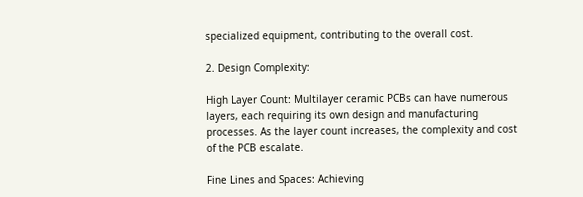specialized equipment, contributing to the overall cost.

2. Design Complexity:

High Layer Count: Multilayer ceramic PCBs can have numerous layers, each requiring its own design and manufacturing processes. As the layer count increases, the complexity and cost of the PCB escalate.

Fine Lines and Spaces: Achieving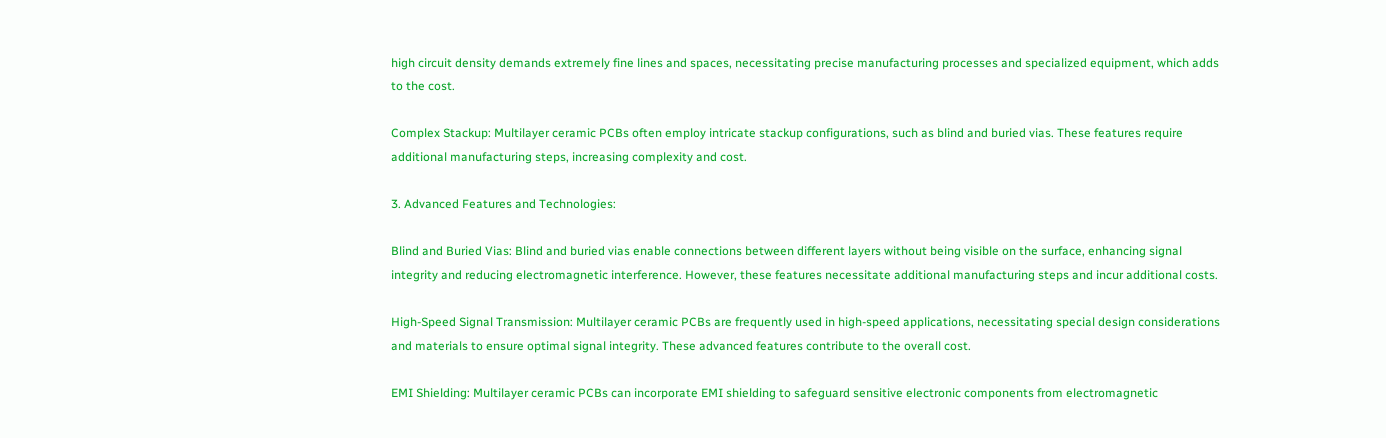high circuit density demands extremely fine lines and spaces, necessitating precise manufacturing processes and specialized equipment, which adds to the cost.

Complex Stackup: Multilayer ceramic PCBs often employ intricate stackup configurations, such as blind and buried vias. These features require additional manufacturing steps, increasing complexity and cost.

3. Advanced Features and Technologies:

Blind and Buried Vias: Blind and buried vias enable connections between different layers without being visible on the surface, enhancing signal integrity and reducing electromagnetic interference. However, these features necessitate additional manufacturing steps and incur additional costs.

High-Speed Signal Transmission: Multilayer ceramic PCBs are frequently used in high-speed applications, necessitating special design considerations and materials to ensure optimal signal integrity. These advanced features contribute to the overall cost.

EMI Shielding: Multilayer ceramic PCBs can incorporate EMI shielding to safeguard sensitive electronic components from electromagnetic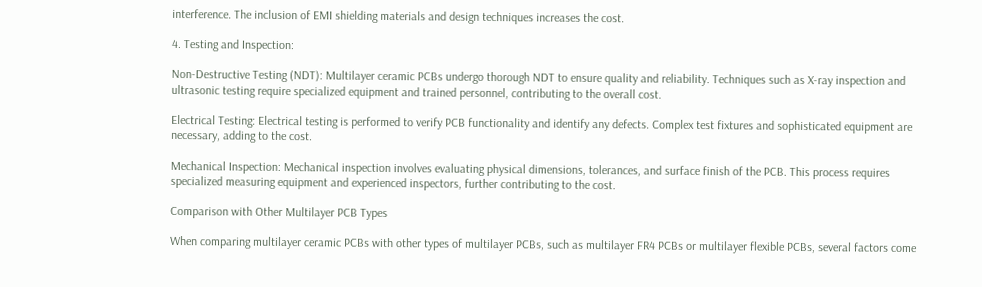interference. The inclusion of EMI shielding materials and design techniques increases the cost.

4. Testing and Inspection:

Non-Destructive Testing (NDT): Multilayer ceramic PCBs undergo thorough NDT to ensure quality and reliability. Techniques such as X-ray inspection and ultrasonic testing require specialized equipment and trained personnel, contributing to the overall cost.

Electrical Testing: Electrical testing is performed to verify PCB functionality and identify any defects. Complex test fixtures and sophisticated equipment are necessary, adding to the cost.

Mechanical Inspection: Mechanical inspection involves evaluating physical dimensions, tolerances, and surface finish of the PCB. This process requires specialized measuring equipment and experienced inspectors, further contributing to the cost.

Comparison with Other Multilayer PCB Types

When comparing multilayer ceramic PCBs with other types of multilayer PCBs, such as multilayer FR4 PCBs or multilayer flexible PCBs, several factors come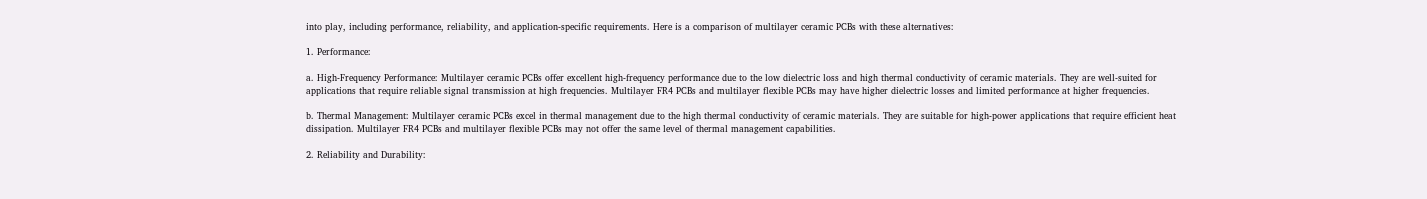into play, including performance, reliability, and application-specific requirements. Here is a comparison of multilayer ceramic PCBs with these alternatives:

1. Performance:

a. High-Frequency Performance: Multilayer ceramic PCBs offer excellent high-frequency performance due to the low dielectric loss and high thermal conductivity of ceramic materials. They are well-suited for applications that require reliable signal transmission at high frequencies. Multilayer FR4 PCBs and multilayer flexible PCBs may have higher dielectric losses and limited performance at higher frequencies.

b. Thermal Management: Multilayer ceramic PCBs excel in thermal management due to the high thermal conductivity of ceramic materials. They are suitable for high-power applications that require efficient heat dissipation. Multilayer FR4 PCBs and multilayer flexible PCBs may not offer the same level of thermal management capabilities.

2. Reliability and Durability: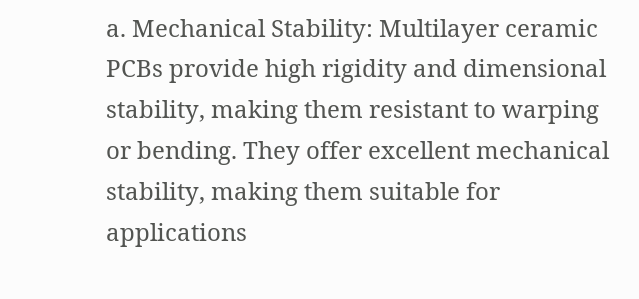a. Mechanical Stability: Multilayer ceramic PCBs provide high rigidity and dimensional stability, making them resistant to warping or bending. They offer excellent mechanical stability, making them suitable for applications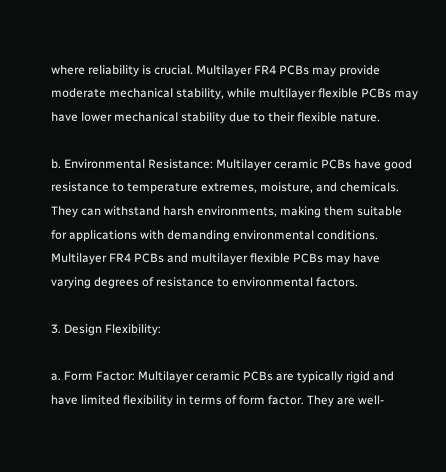where reliability is crucial. Multilayer FR4 PCBs may provide moderate mechanical stability, while multilayer flexible PCBs may have lower mechanical stability due to their flexible nature.

b. Environmental Resistance: Multilayer ceramic PCBs have good resistance to temperature extremes, moisture, and chemicals. They can withstand harsh environments, making them suitable for applications with demanding environmental conditions. Multilayer FR4 PCBs and multilayer flexible PCBs may have varying degrees of resistance to environmental factors.

3. Design Flexibility:

a. Form Factor: Multilayer ceramic PCBs are typically rigid and have limited flexibility in terms of form factor. They are well-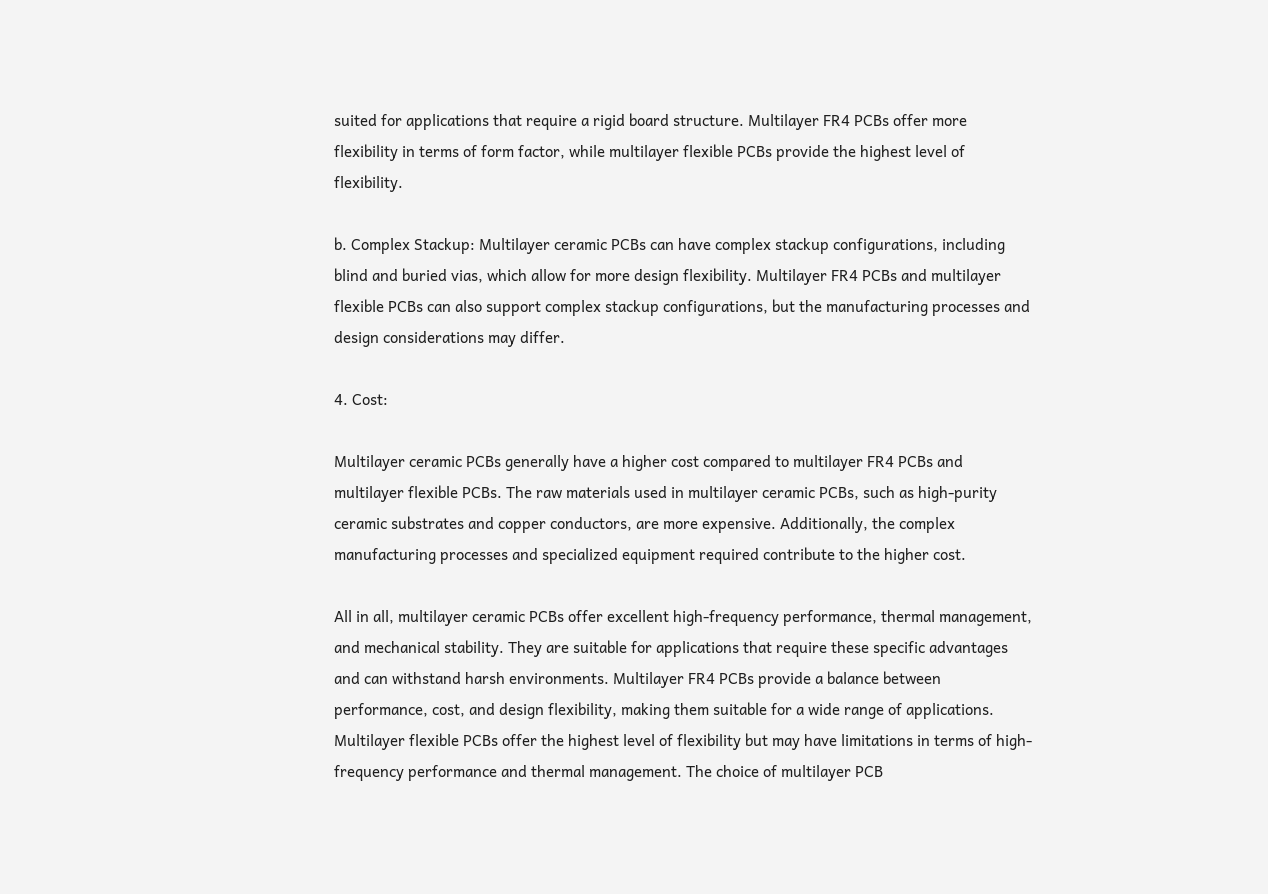suited for applications that require a rigid board structure. Multilayer FR4 PCBs offer more flexibility in terms of form factor, while multilayer flexible PCBs provide the highest level of flexibility.

b. Complex Stackup: Multilayer ceramic PCBs can have complex stackup configurations, including blind and buried vias, which allow for more design flexibility. Multilayer FR4 PCBs and multilayer flexible PCBs can also support complex stackup configurations, but the manufacturing processes and design considerations may differ.

4. Cost:

Multilayer ceramic PCBs generally have a higher cost compared to multilayer FR4 PCBs and multilayer flexible PCBs. The raw materials used in multilayer ceramic PCBs, such as high-purity ceramic substrates and copper conductors, are more expensive. Additionally, the complex manufacturing processes and specialized equipment required contribute to the higher cost.

All in all, multilayer ceramic PCBs offer excellent high-frequency performance, thermal management, and mechanical stability. They are suitable for applications that require these specific advantages and can withstand harsh environments. Multilayer FR4 PCBs provide a balance between performance, cost, and design flexibility, making them suitable for a wide range of applications. Multilayer flexible PCBs offer the highest level of flexibility but may have limitations in terms of high-frequency performance and thermal management. The choice of multilayer PCB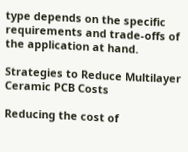type depends on the specific requirements and trade-offs of the application at hand.

Strategies to Reduce Multilayer Ceramic PCB Costs

Reducing the cost of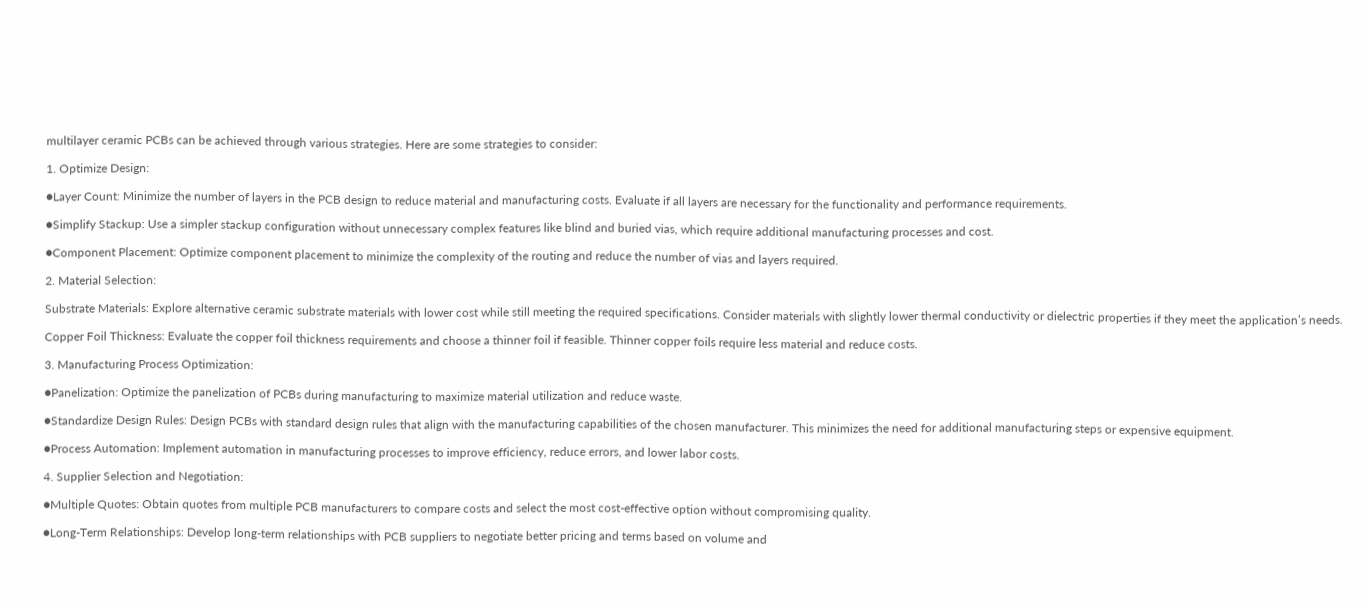multilayer ceramic PCBs can be achieved through various strategies. Here are some strategies to consider:

1. Optimize Design:

●Layer Count: Minimize the number of layers in the PCB design to reduce material and manufacturing costs. Evaluate if all layers are necessary for the functionality and performance requirements.

●Simplify Stackup: Use a simpler stackup configuration without unnecessary complex features like blind and buried vias, which require additional manufacturing processes and cost.

●Component Placement: Optimize component placement to minimize the complexity of the routing and reduce the number of vias and layers required.

2. Material Selection:

Substrate Materials: Explore alternative ceramic substrate materials with lower cost while still meeting the required specifications. Consider materials with slightly lower thermal conductivity or dielectric properties if they meet the application’s needs.

Copper Foil Thickness: Evaluate the copper foil thickness requirements and choose a thinner foil if feasible. Thinner copper foils require less material and reduce costs.

3. Manufacturing Process Optimization:

●Panelization: Optimize the panelization of PCBs during manufacturing to maximize material utilization and reduce waste.

●Standardize Design Rules: Design PCBs with standard design rules that align with the manufacturing capabilities of the chosen manufacturer. This minimizes the need for additional manufacturing steps or expensive equipment.

●Process Automation: Implement automation in manufacturing processes to improve efficiency, reduce errors, and lower labor costs.

4. Supplier Selection and Negotiation:

●Multiple Quotes: Obtain quotes from multiple PCB manufacturers to compare costs and select the most cost-effective option without compromising quality.

●Long-Term Relationships: Develop long-term relationships with PCB suppliers to negotiate better pricing and terms based on volume and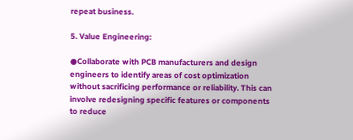repeat business.

5. Value Engineering:

●Collaborate with PCB manufacturers and design engineers to identify areas of cost optimization without sacrificing performance or reliability. This can involve redesigning specific features or components to reduce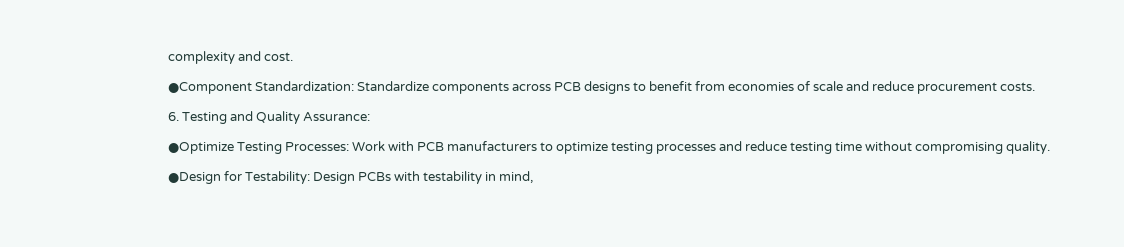complexity and cost.

●Component Standardization: Standardize components across PCB designs to benefit from economies of scale and reduce procurement costs.

6. Testing and Quality Assurance:

●Optimize Testing Processes: Work with PCB manufacturers to optimize testing processes and reduce testing time without compromising quality.

●Design for Testability: Design PCBs with testability in mind,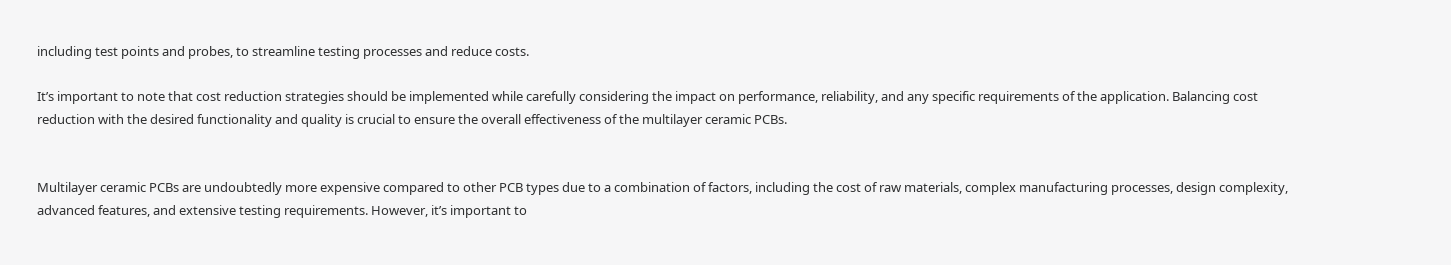including test points and probes, to streamline testing processes and reduce costs.

It’s important to note that cost reduction strategies should be implemented while carefully considering the impact on performance, reliability, and any specific requirements of the application. Balancing cost reduction with the desired functionality and quality is crucial to ensure the overall effectiveness of the multilayer ceramic PCBs.


Multilayer ceramic PCBs are undoubtedly more expensive compared to other PCB types due to a combination of factors, including the cost of raw materials, complex manufacturing processes, design complexity, advanced features, and extensive testing requirements. However, it’s important to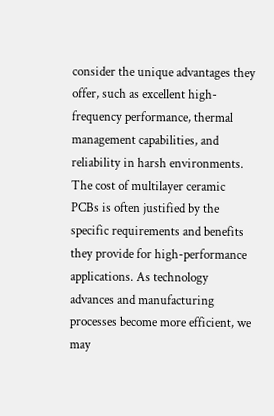consider the unique advantages they offer, such as excellent high-frequency performance, thermal management capabilities, and reliability in harsh environments. The cost of multilayer ceramic PCBs is often justified by the specific requirements and benefits they provide for high-performance applications. As technology advances and manufacturing processes become more efficient, we may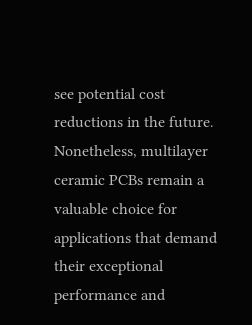see potential cost reductions in the future. Nonetheless, multilayer ceramic PCBs remain a valuable choice for applications that demand their exceptional performance and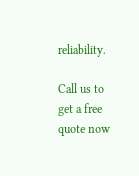reliability.

Call us to get a free quote now